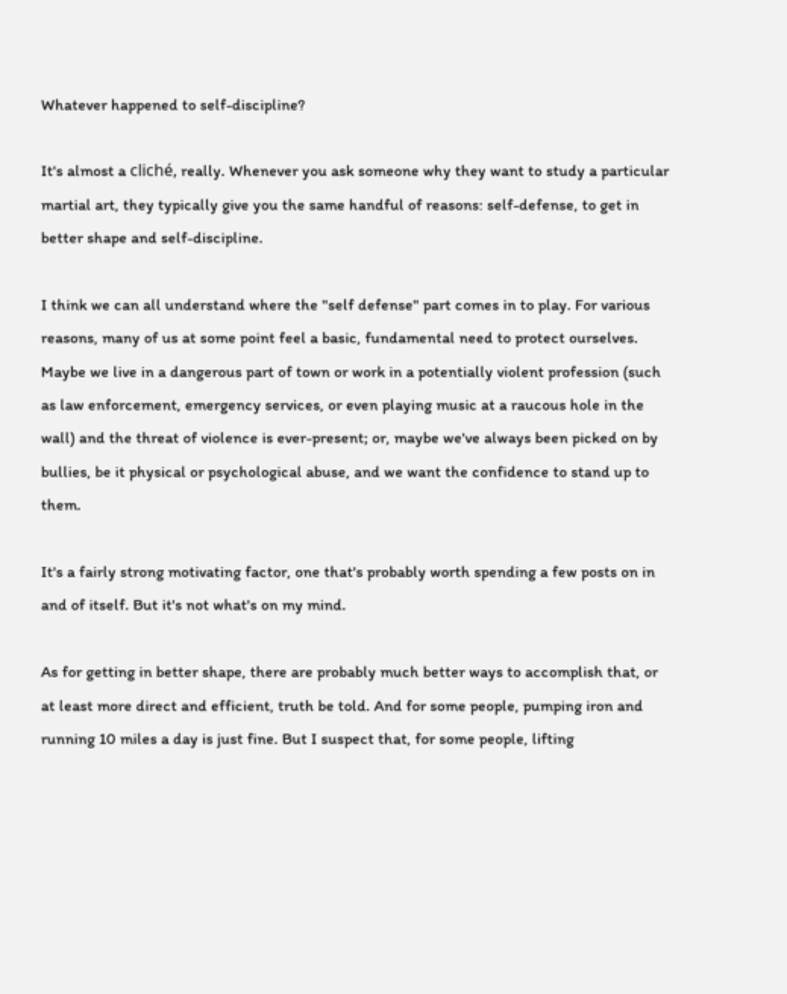Whatever happened to self-discipline?

It's almost a cliché, really. Whenever you ask someone why they want to study a particular martial art, they typically give you the same handful of reasons: self-defense, to get in better shape and self-discipline.

I think we can all understand where the "self defense" part comes in to play. For various reasons, many of us at some point feel a basic, fundamental need to protect ourselves. Maybe we live in a dangerous part of town or work in a potentially violent profession (such as law enforcement, emergency services, or even playing music at a raucous hole in the wall) and the threat of violence is ever-present; or, maybe we've always been picked on by bullies, be it physical or psychological abuse, and we want the confidence to stand up to them.

It's a fairly strong motivating factor, one that's probably worth spending a few posts on in and of itself. But it's not what's on my mind.

As for getting in better shape, there are probably much better ways to accomplish that, or at least more direct and efficient, truth be told. And for some people, pumping iron and running 10 miles a day is just fine. But I suspect that, for some people, lifting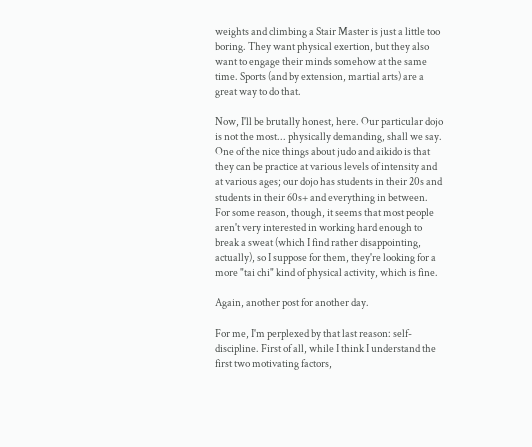weights and climbing a Stair Master is just a little too boring. They want physical exertion, but they also want to engage their minds somehow at the same time. Sports (and by extension, martial arts) are a great way to do that.

Now, I'll be brutally honest, here. Our particular dojo is not the most... physically demanding, shall we say. One of the nice things about judo and aikido is that they can be practice at various levels of intensity and at various ages; our dojo has students in their 20s and students in their 60s+ and everything in between. For some reason, though, it seems that most people aren't very interested in working hard enough to break a sweat (which I find rather disappointing, actually), so I suppose for them, they're looking for a more "tai chi" kind of physical activity, which is fine.

Again, another post for another day.

For me, I'm perplexed by that last reason: self-discipline. First of all, while I think I understand the first two motivating factors,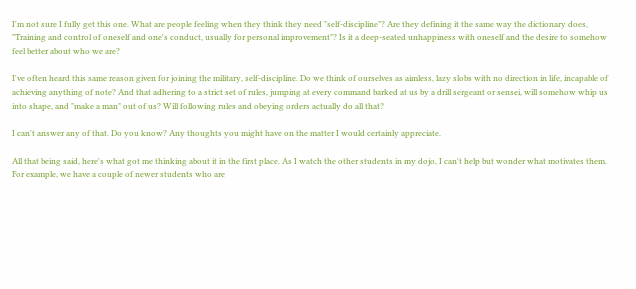I'm not sure I fully get this one. What are people feeling when they think they need "self-discipline"? Are they defining it the same way the dictionary does, "Training and control of oneself and one's conduct, usually for personal improvement"? Is it a deep-seated unhappiness with oneself and the desire to somehow feel better about who we are?

I've often heard this same reason given for joining the military, self-discipline. Do we think of ourselves as aimless, lazy slobs with no direction in life, incapable of achieving anything of note? And that adhering to a strict set of rules, jumping at every command barked at us by a drill sergeant or sensei, will somehow whip us into shape, and "make a man" out of us? Will following rules and obeying orders actually do all that?

I can't answer any of that. Do you know? Any thoughts you might have on the matter I would certainly appreciate.

All that being said, here's what got me thinking about it in the first place. As I watch the other students in my dojo, I can't help but wonder what motivates them. For example, we have a couple of newer students who are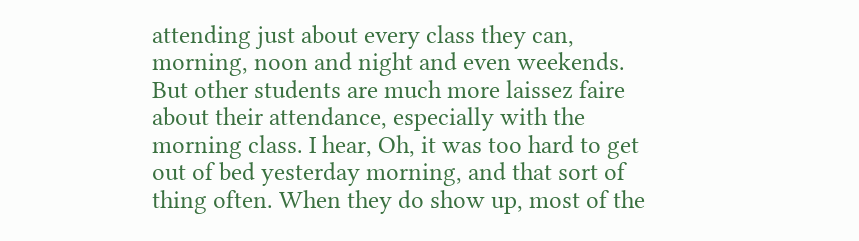attending just about every class they can, morning, noon and night and even weekends. But other students are much more laissez faire about their attendance, especially with the morning class. I hear, Oh, it was too hard to get out of bed yesterday morning, and that sort of thing often. When they do show up, most of the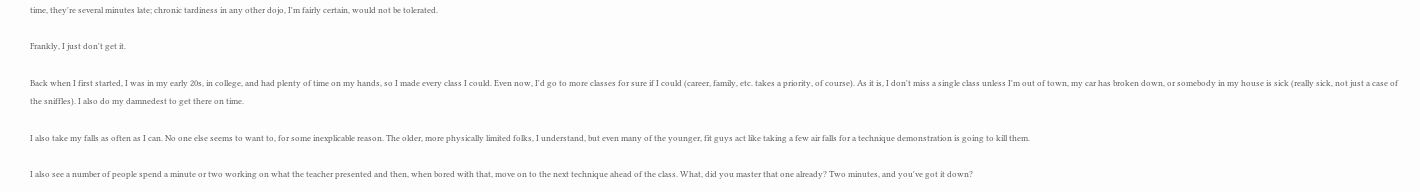time, they're several minutes late; chronic tardiness in any other dojo, I'm fairly certain, would not be tolerated.

Frankly, I just don't get it.

Back when I first started, I was in my early 20s, in college, and had plenty of time on my hands, so I made every class I could. Even now, I'd go to more classes for sure if I could (career, family, etc. takes a priority, of course). As it is, I don't miss a single class unless I'm out of town, my car has broken down, or somebody in my house is sick (really sick, not just a case of the sniffles). I also do my damnedest to get there on time.

I also take my falls as often as I can. No one else seems to want to, for some inexplicable reason. The older, more physically limited folks, I understand, but even many of the younger, fit guys act like taking a few air falls for a technique demonstration is going to kill them.

I also see a number of people spend a minute or two working on what the teacher presented and then, when bored with that, move on to the next technique ahead of the class. What, did you master that one already? Two minutes, and you've got it down?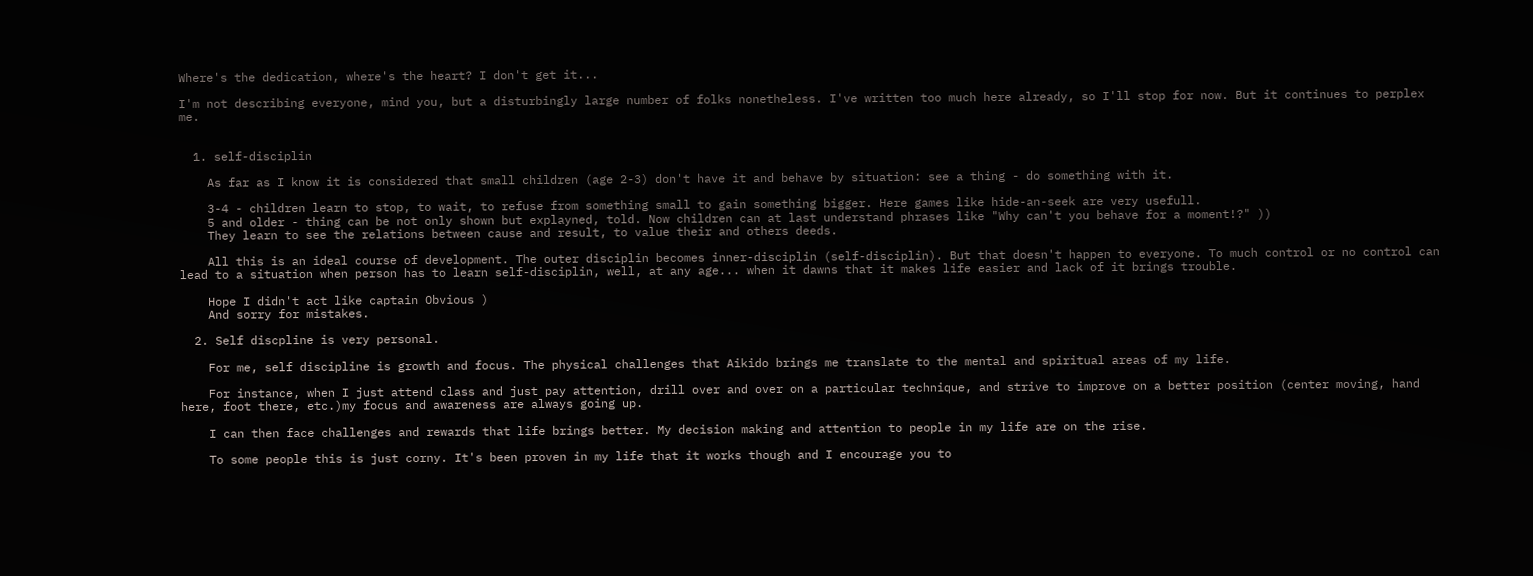Where's the dedication, where's the heart? I don't get it...

I'm not describing everyone, mind you, but a disturbingly large number of folks nonetheless. I've written too much here already, so I'll stop for now. But it continues to perplex me.


  1. self-disciplin

    As far as I know it is considered that small children (age 2-3) don't have it and behave by situation: see a thing - do something with it.

    3-4 - children learn to stop, to wait, to refuse from something small to gain something bigger. Here games like hide-an-seek are very usefull.
    5 and older - thing can be not only shown but explayned, told. Now children can at last understand phrases like "Why can't you behave for a moment!?" ))
    They learn to see the relations between cause and result, to value their and others deeds.

    All this is an ideal course of development. The outer disciplin becomes inner-disciplin (self-disciplin). But that doesn't happen to everyone. To much control or no control can lead to a situation when person has to learn self-disciplin, well, at any age... when it dawns that it makes life easier and lack of it brings trouble.

    Hope I didn't act like captain Obvious )
    And sorry for mistakes.

  2. Self discpline is very personal.

    For me, self discipline is growth and focus. The physical challenges that Aikido brings me translate to the mental and spiritual areas of my life.

    For instance, when I just attend class and just pay attention, drill over and over on a particular technique, and strive to improve on a better position (center moving, hand here, foot there, etc.)my focus and awareness are always going up.

    I can then face challenges and rewards that life brings better. My decision making and attention to people in my life are on the rise.

    To some people this is just corny. It's been proven in my life that it works though and I encourage you to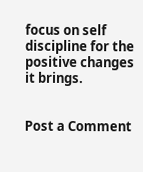focus on self discipline for the positive changes it brings.


Post a Comment